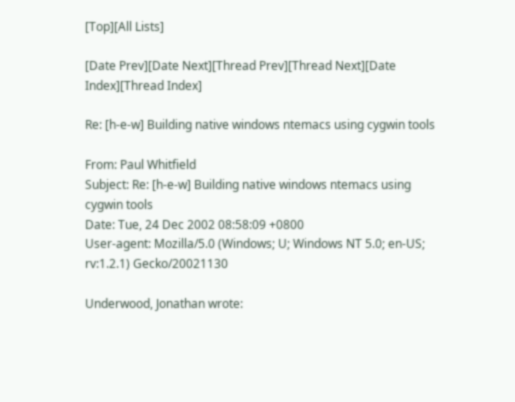[Top][All Lists]

[Date Prev][Date Next][Thread Prev][Thread Next][Date Index][Thread Index]

Re: [h-e-w] Building native windows ntemacs using cygwin tools

From: Paul Whitfield
Subject: Re: [h-e-w] Building native windows ntemacs using cygwin tools
Date: Tue, 24 Dec 2002 08:58:09 +0800
User-agent: Mozilla/5.0 (Windows; U; Windows NT 5.0; en-US; rv:1.2.1) Gecko/20021130

Underwood, Jonathan wrote: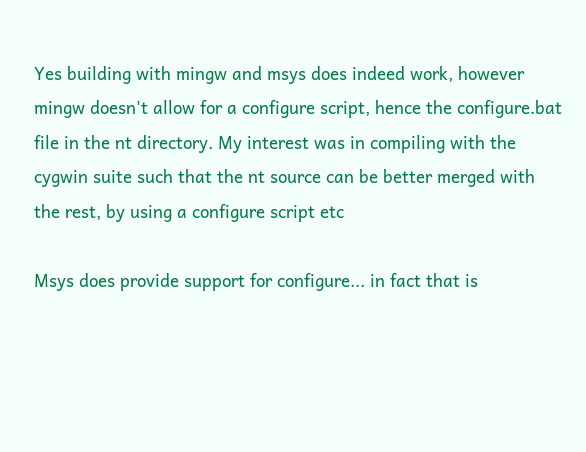Yes building with mingw and msys does indeed work, however mingw doesn't allow for a configure script, hence the configure.bat file in the nt directory. My interest was in compiling with the cygwin suite such that the nt source can be better merged with the rest, by using a configure script etc

Msys does provide support for configure... in fact that is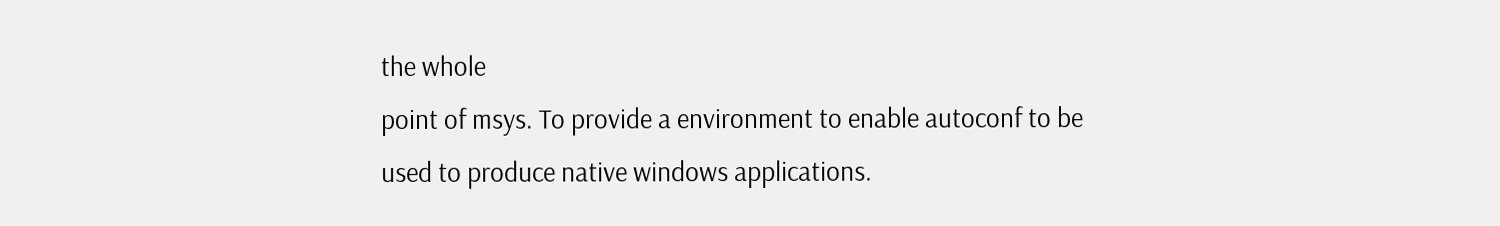the whole
point of msys. To provide a environment to enable autoconf to be
used to produce native windows applications.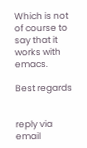Which is not of course to say that it works with emacs.

Best regards


reply via email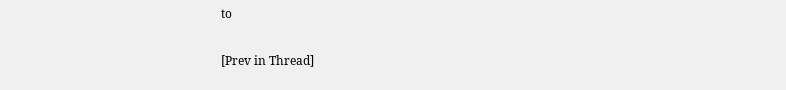to

[Prev in Thread]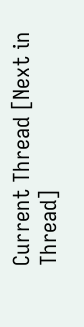Current Thread [Next in Thread]